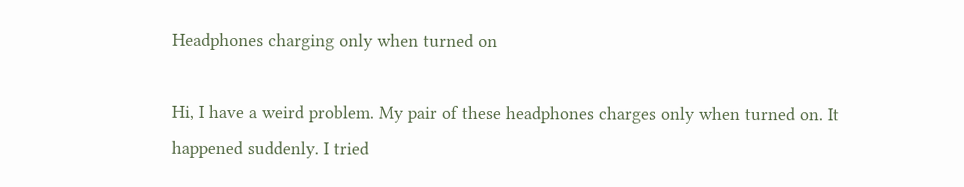Headphones charging only when turned on

Hi, I have a weird problem. My pair of these headphones charges only when turned on. It happened suddenly. I tried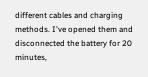different cables and charging methods. I've opened them and disconnected the battery for 20 minutes,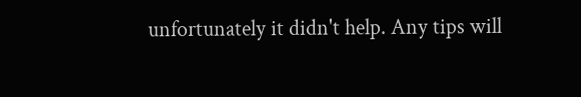unfortunately it didn't help. Any tips will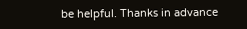be helpful. Thanks in advance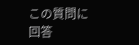この質問に回答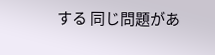する 同じ問題があ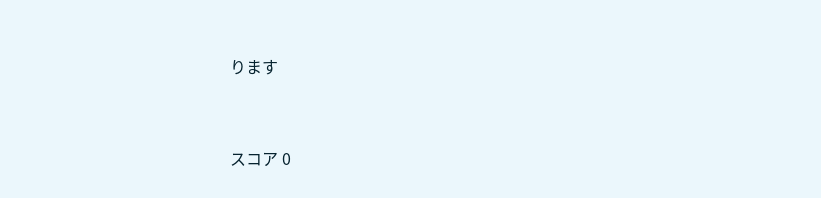ります


スコア 0